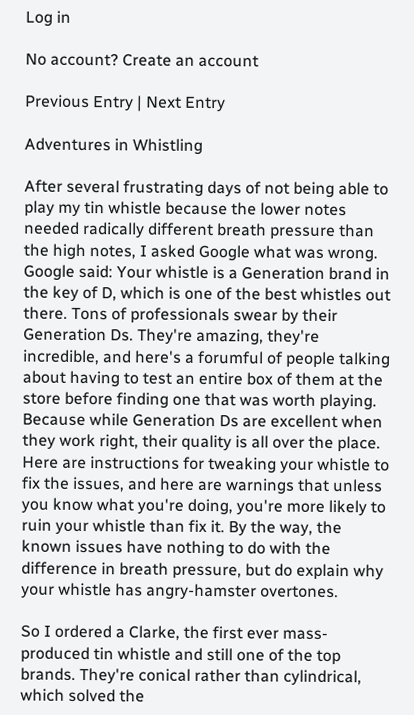Log in

No account? Create an account

Previous Entry | Next Entry

Adventures in Whistling

After several frustrating days of not being able to play my tin whistle because the lower notes needed radically different breath pressure than the high notes, I asked Google what was wrong. Google said: Your whistle is a Generation brand in the key of D, which is one of the best whistles out there. Tons of professionals swear by their Generation Ds. They're amazing, they're incredible, and here's a forumful of people talking about having to test an entire box of them at the store before finding one that was worth playing. Because while Generation Ds are excellent when they work right, their quality is all over the place. Here are instructions for tweaking your whistle to fix the issues, and here are warnings that unless you know what you're doing, you're more likely to ruin your whistle than fix it. By the way, the known issues have nothing to do with the difference in breath pressure, but do explain why your whistle has angry-hamster overtones.

So I ordered a Clarke, the first ever mass-produced tin whistle and still one of the top brands. They're conical rather than cylindrical, which solved the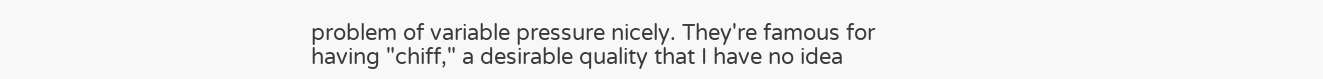problem of variable pressure nicely. They're famous for having "chiff," a desirable quality that I have no idea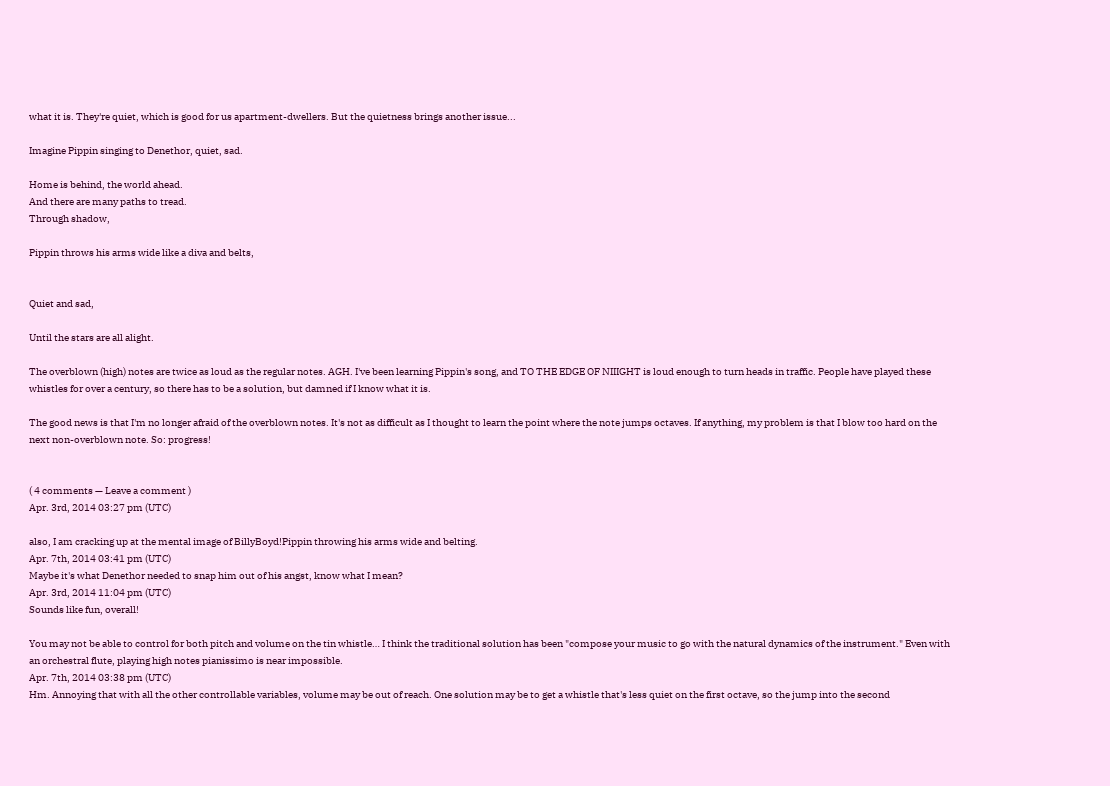what it is. They're quiet, which is good for us apartment-dwellers. But the quietness brings another issue...

Imagine Pippin singing to Denethor, quiet, sad.

Home is behind, the world ahead.
And there are many paths to tread.
Through shadow,

Pippin throws his arms wide like a diva and belts,


Quiet and sad,

Until the stars are all alight.

The overblown (high) notes are twice as loud as the regular notes. AGH. I've been learning Pippin's song, and TO THE EDGE OF NIIIGHT is loud enough to turn heads in traffic. People have played these whistles for over a century, so there has to be a solution, but damned if I know what it is.

The good news is that I'm no longer afraid of the overblown notes. It's not as difficult as I thought to learn the point where the note jumps octaves. If anything, my problem is that I blow too hard on the next non-overblown note. So: progress!


( 4 comments — Leave a comment )
Apr. 3rd, 2014 03:27 pm (UTC)

also, I am cracking up at the mental image of BillyBoyd!Pippin throwing his arms wide and belting.
Apr. 7th, 2014 03:41 pm (UTC)
Maybe it's what Denethor needed to snap him out of his angst, know what I mean?
Apr. 3rd, 2014 11:04 pm (UTC)
Sounds like fun, overall!

You may not be able to control for both pitch and volume on the tin whistle… I think the traditional solution has been "compose your music to go with the natural dynamics of the instrument." Even with an orchestral flute, playing high notes pianissimo is near impossible.
Apr. 7th, 2014 03:38 pm (UTC)
Hm. Annoying that with all the other controllable variables, volume may be out of reach. One solution may be to get a whistle that's less quiet on the first octave, so the jump into the second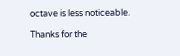octave is less noticeable.

Thanks for the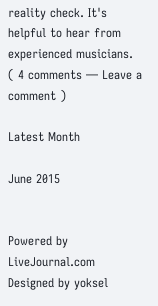reality check. It's helpful to hear from experienced musicians.
( 4 comments — Leave a comment )

Latest Month

June 2015


Powered by LiveJournal.com
Designed by yoksel